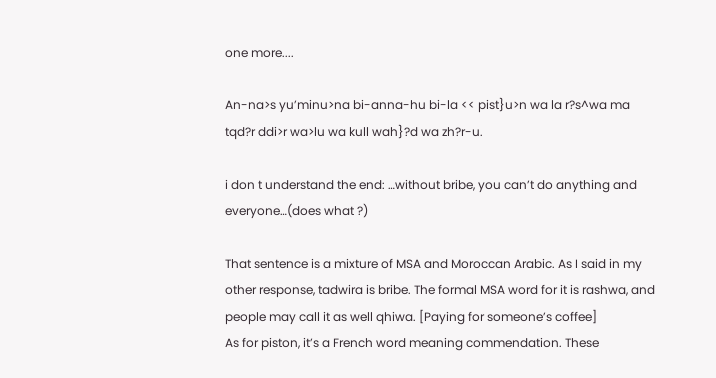one more....

An-na>s yu’minu>na bi-anna-hu bi-la << pist}u>n wa la r?s^wa ma tqd?r ddi>r wa>lu wa kull wah}?d wa zh?r-u.

i don t understand the end: …without bribe, you can’t do anything and everyone…(does what ?)

That sentence is a mixture of MSA and Moroccan Arabic. As I said in my other response, tadwira is bribe. The formal MSA word for it is rashwa, and people may call it as well qhiwa. [Paying for someone’s coffee]
As for piston, it’s a French word meaning commendation. These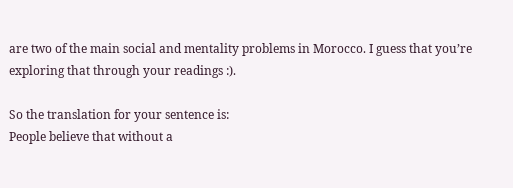are two of the main social and mentality problems in Morocco. I guess that you’re exploring that through your readings :).

So the translation for your sentence is:
People believe that without a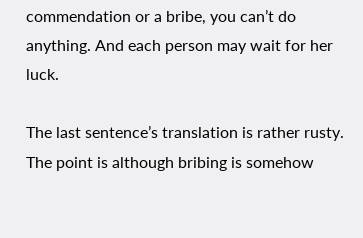commendation or a bribe, you can’t do anything. And each person may wait for her luck.

The last sentence’s translation is rather rusty. The point is although bribing is somehow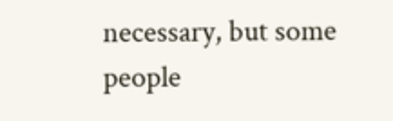necessary, but some people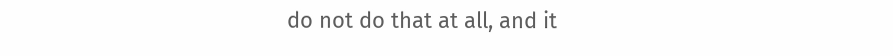do not do that at all, and it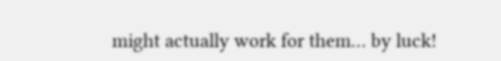might actually work for them… by luck!